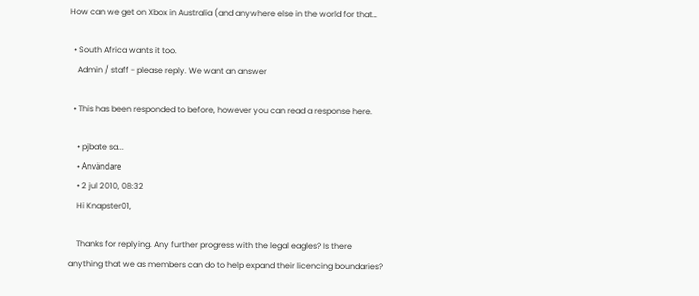How can we get on Xbox in Australia (and anywhere else in the world for that…

  • South Africa wants it too.
    Admin / staff - please reply. We want an answer

  • This has been responded to before, however you can read a response here.

    • pjbate sa...
    • Användare
    • 2 jul 2010, 08:32
    Hi Knapster01,

    Thanks for replying. Any further progress with the legal eagles? Is there anything that we as members can do to help expand their licencing boundaries?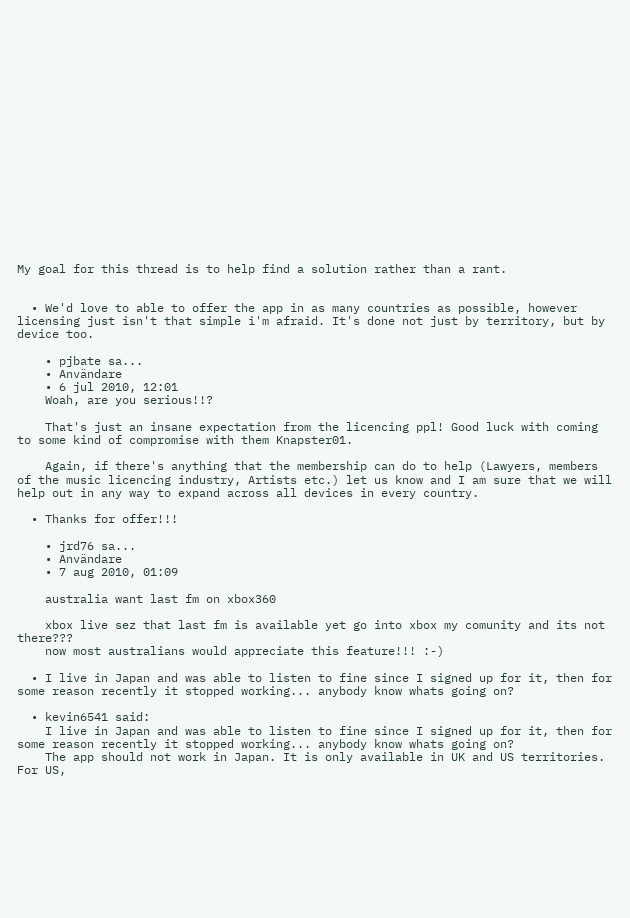My goal for this thread is to help find a solution rather than a rant.


  • We'd love to able to offer the app in as many countries as possible, however licensing just isn't that simple i'm afraid. It's done not just by territory, but by device too.

    • pjbate sa...
    • Användare
    • 6 jul 2010, 12:01
    Woah, are you serious!!?

    That's just an insane expectation from the licencing ppl! Good luck with coming to some kind of compromise with them Knapster01.

    Again, if there's anything that the membership can do to help (Lawyers, members of the music licencing industry, Artists etc.) let us know and I am sure that we will help out in any way to expand across all devices in every country.

  • Thanks for offer!!!

    • jrd76 sa...
    • Användare
    • 7 aug 2010, 01:09

    australia want last fm on xbox360

    xbox live sez that last fm is available yet go into xbox my comunity and its not there???
    now most australians would appreciate this feature!!! :-)

  • I live in Japan and was able to listen to fine since I signed up for it, then for some reason recently it stopped working... anybody know whats going on?

  • kevin6541 said:
    I live in Japan and was able to listen to fine since I signed up for it, then for some reason recently it stopped working... anybody know whats going on?
    The app should not work in Japan. It is only available in UK and US territories. For US,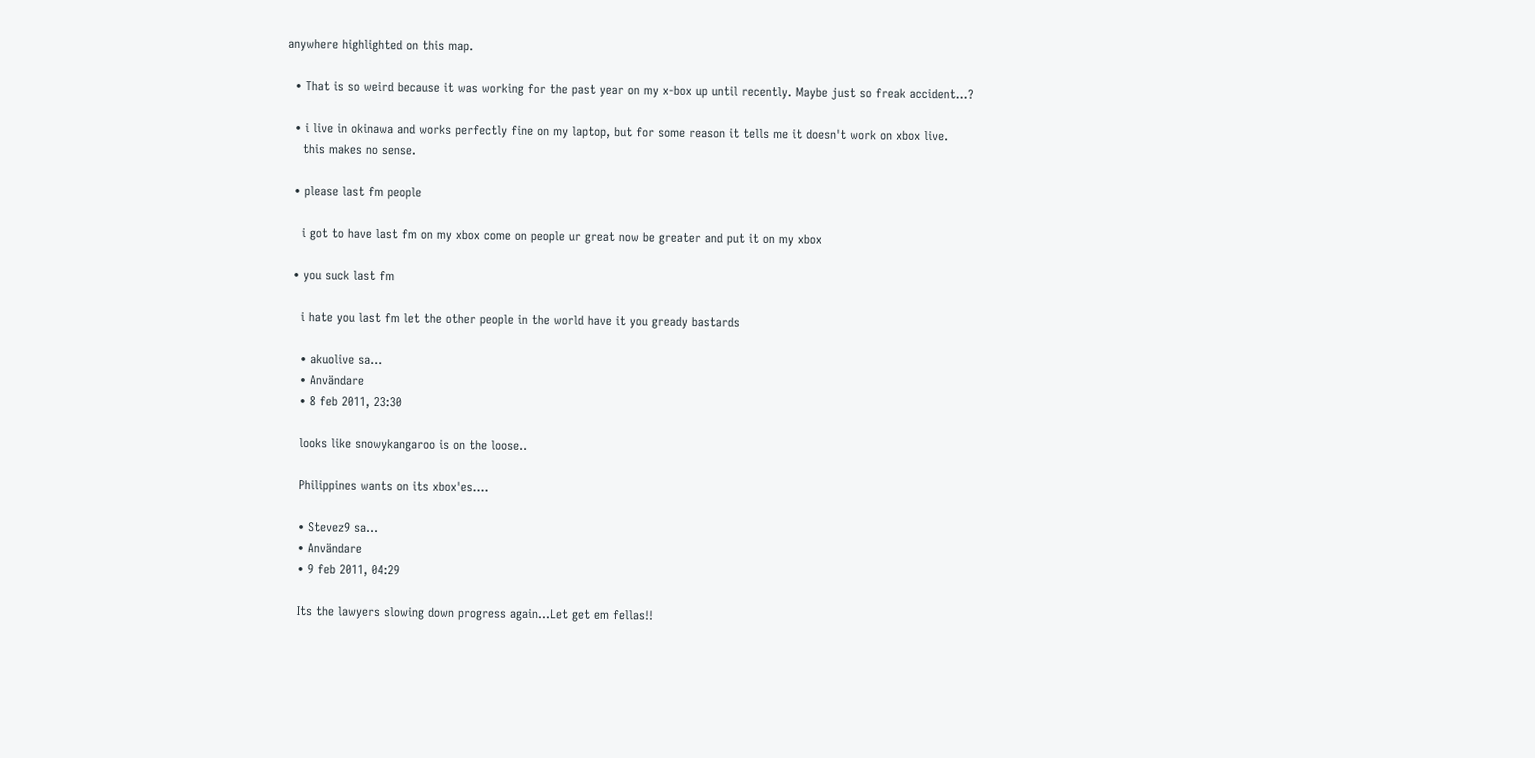anywhere highlighted on this map.

  • That is so weird because it was working for the past year on my x-box up until recently. Maybe just so freak accident...?

  • i live in okinawa and works perfectly fine on my laptop, but for some reason it tells me it doesn't work on xbox live.
    this makes no sense.

  • please last fm people

    i got to have last fm on my xbox come on people ur great now be greater and put it on my xbox

  • you suck last fm

    i hate you last fm let the other people in the world have it you gready bastards

    • akuolive sa...
    • Användare
    • 8 feb 2011, 23:30

    looks like snowykangaroo is on the loose..

    Philippines wants on its xbox'es....

    • Stevez9 sa...
    • Användare
    • 9 feb 2011, 04:29

    Its the lawyers slowing down progress again...Let get em fellas!!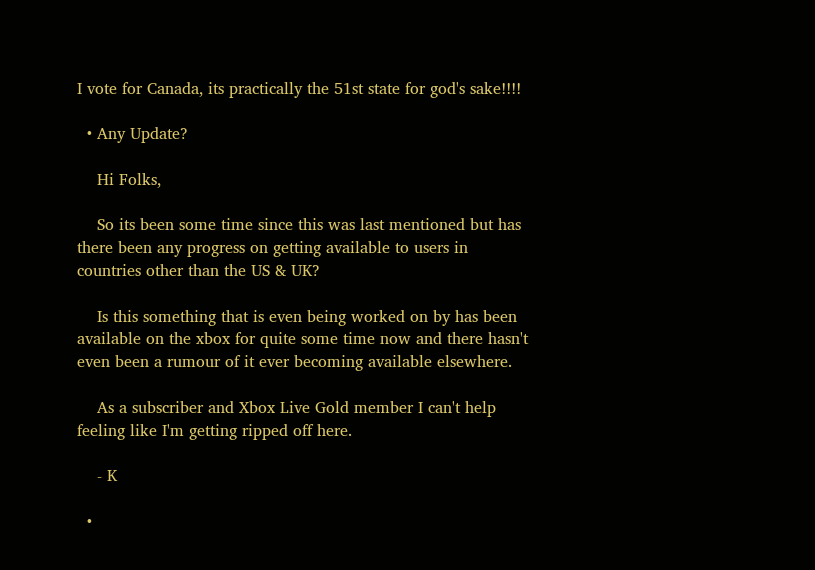I vote for Canada, its practically the 51st state for god's sake!!!!

  • Any Update?

    Hi Folks,

    So its been some time since this was last mentioned but has there been any progress on getting available to users in countries other than the US & UK?

    Is this something that is even being worked on by has been available on the xbox for quite some time now and there hasn't even been a rumour of it ever becoming available elsewhere.

    As a subscriber and Xbox Live Gold member I can't help feeling like I'm getting ripped off here.

    - K

  •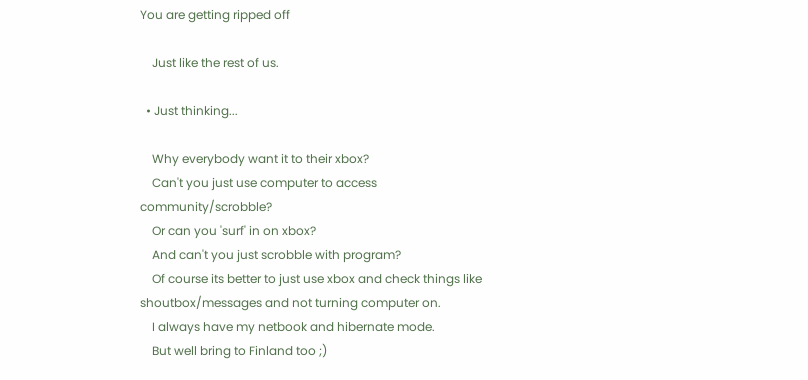You are getting ripped off

    Just like the rest of us.

  • Just thinking...

    Why everybody want it to their xbox?
    Can't you just use computer to access community/scrobble?
    Or can you 'surf' in on xbox?
    And can't you just scrobble with program?
    Of course its better to just use xbox and check things like shoutbox/messages and not turning computer on.
    I always have my netbook and hibernate mode.
    But well bring to Finland too ;)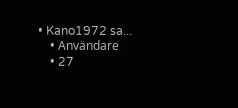• Kano1972 sa...
    • Användare
    • 27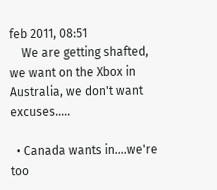feb 2011, 08:51
    We are getting shafted, we want on the Xbox in Australia, we don't want excuses.....

  • Canada wants in....we're too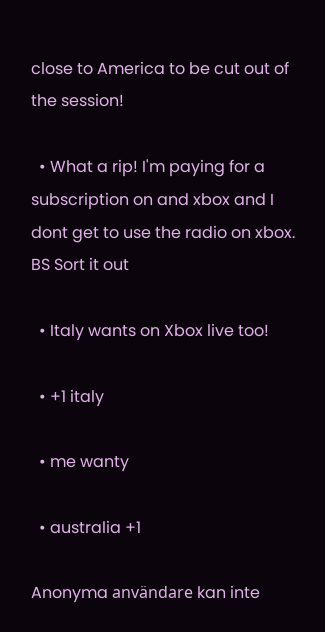close to America to be cut out of the session!

  • What a rip! I'm paying for a subscription on and xbox and I dont get to use the radio on xbox. BS Sort it out

  • Italy wants on Xbox live too!

  • +1 italy

  • me wanty

  • australia +1

Anonyma användare kan inte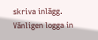skriva inlägg. Vänligen logga in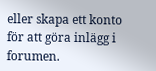eller skapa ett konto för att göra inlägg i forumen.